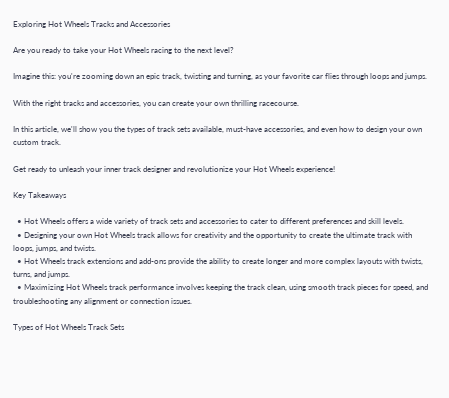Exploring Hot Wheels Tracks and Accessories

Are you ready to take your Hot Wheels racing to the next level?

Imagine this: you're zooming down an epic track, twisting and turning, as your favorite car flies through loops and jumps.

With the right tracks and accessories, you can create your own thrilling racecourse.

In this article, we'll show you the types of track sets available, must-have accessories, and even how to design your own custom track.

Get ready to unleash your inner track designer and revolutionize your Hot Wheels experience!

Key Takeaways

  • Hot Wheels offers a wide variety of track sets and accessories to cater to different preferences and skill levels.
  • Designing your own Hot Wheels track allows for creativity and the opportunity to create the ultimate track with loops, jumps, and twists.
  • Hot Wheels track extensions and add-ons provide the ability to create longer and more complex layouts with twists, turns, and jumps.
  • Maximizing Hot Wheels track performance involves keeping the track clean, using smooth track pieces for speed, and troubleshooting any alignment or connection issues.

Types of Hot Wheels Track Sets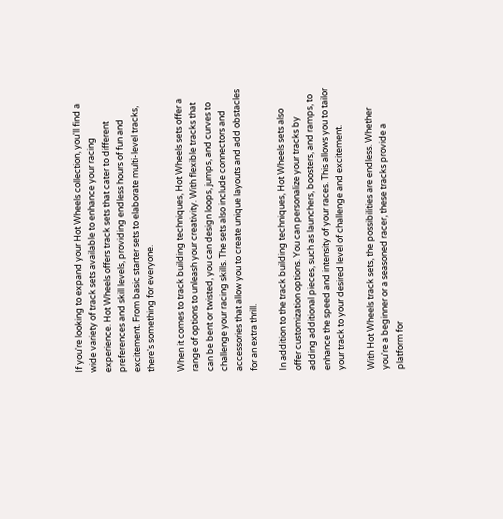If you're looking to expand your Hot Wheels collection, you'll find a wide variety of track sets available to enhance your racing experience. Hot Wheels offers track sets that cater to different preferences and skill levels, providing endless hours of fun and excitement. From basic starter sets to elaborate multi-level tracks, there's something for everyone.

When it comes to track building techniques, Hot Wheels sets offer a range of options to unleash your creativity. With flexible tracks that can be bent or twisted, you can design loops, jumps, and curves to challenge your racing skills. The sets also include connectors and accessories that allow you to create unique layouts and add obstacles for an extra thrill.

In addition to the track building techniques, Hot Wheels sets also offer customization options. You can personalize your tracks by adding additional pieces, such as launchers, boosters, and ramps, to enhance the speed and intensity of your races. This allows you to tailor your track to your desired level of challenge and excitement.

With Hot Wheels track sets, the possibilities are endless. Whether you're a beginner or a seasoned racer, these tracks provide a platform for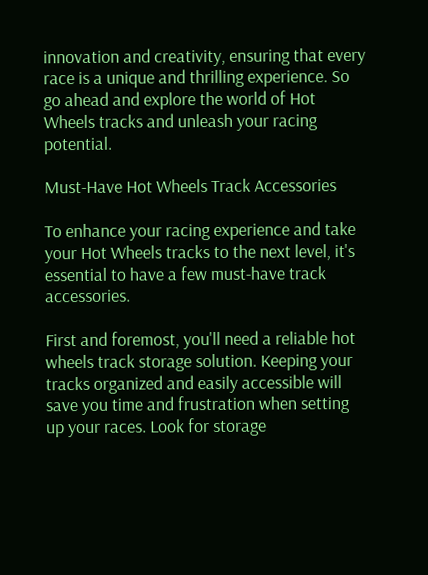innovation and creativity, ensuring that every race is a unique and thrilling experience. So go ahead and explore the world of Hot Wheels tracks and unleash your racing potential.

Must-Have Hot Wheels Track Accessories

To enhance your racing experience and take your Hot Wheels tracks to the next level, it's essential to have a few must-have track accessories.

First and foremost, you'll need a reliable hot wheels track storage solution. Keeping your tracks organized and easily accessible will save you time and frustration when setting up your races. Look for storage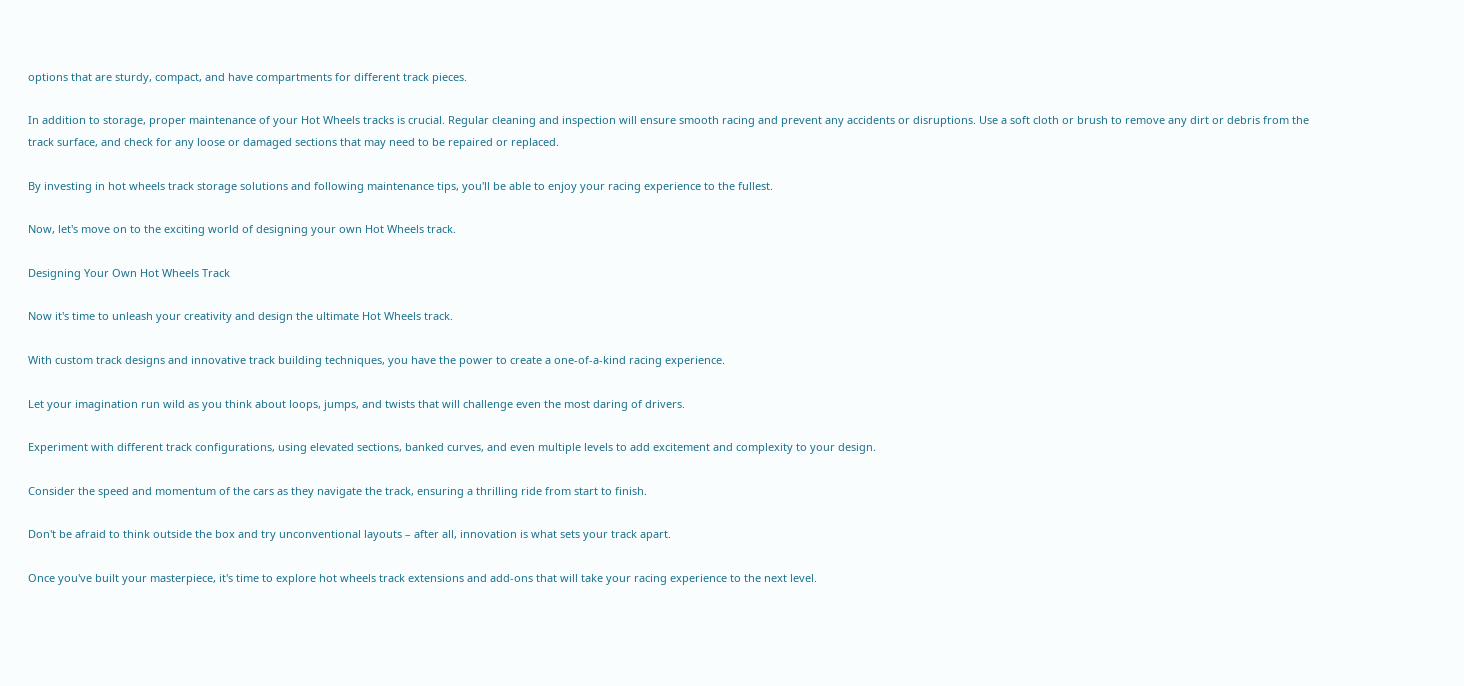options that are sturdy, compact, and have compartments for different track pieces.

In addition to storage, proper maintenance of your Hot Wheels tracks is crucial. Regular cleaning and inspection will ensure smooth racing and prevent any accidents or disruptions. Use a soft cloth or brush to remove any dirt or debris from the track surface, and check for any loose or damaged sections that may need to be repaired or replaced.

By investing in hot wheels track storage solutions and following maintenance tips, you'll be able to enjoy your racing experience to the fullest.

Now, let's move on to the exciting world of designing your own Hot Wheels track.

Designing Your Own Hot Wheels Track

Now it's time to unleash your creativity and design the ultimate Hot Wheels track.

With custom track designs and innovative track building techniques, you have the power to create a one-of-a-kind racing experience.

Let your imagination run wild as you think about loops, jumps, and twists that will challenge even the most daring of drivers.

Experiment with different track configurations, using elevated sections, banked curves, and even multiple levels to add excitement and complexity to your design.

Consider the speed and momentum of the cars as they navigate the track, ensuring a thrilling ride from start to finish.

Don't be afraid to think outside the box and try unconventional layouts – after all, innovation is what sets your track apart.

Once you've built your masterpiece, it's time to explore hot wheels track extensions and add-ons that will take your racing experience to the next level.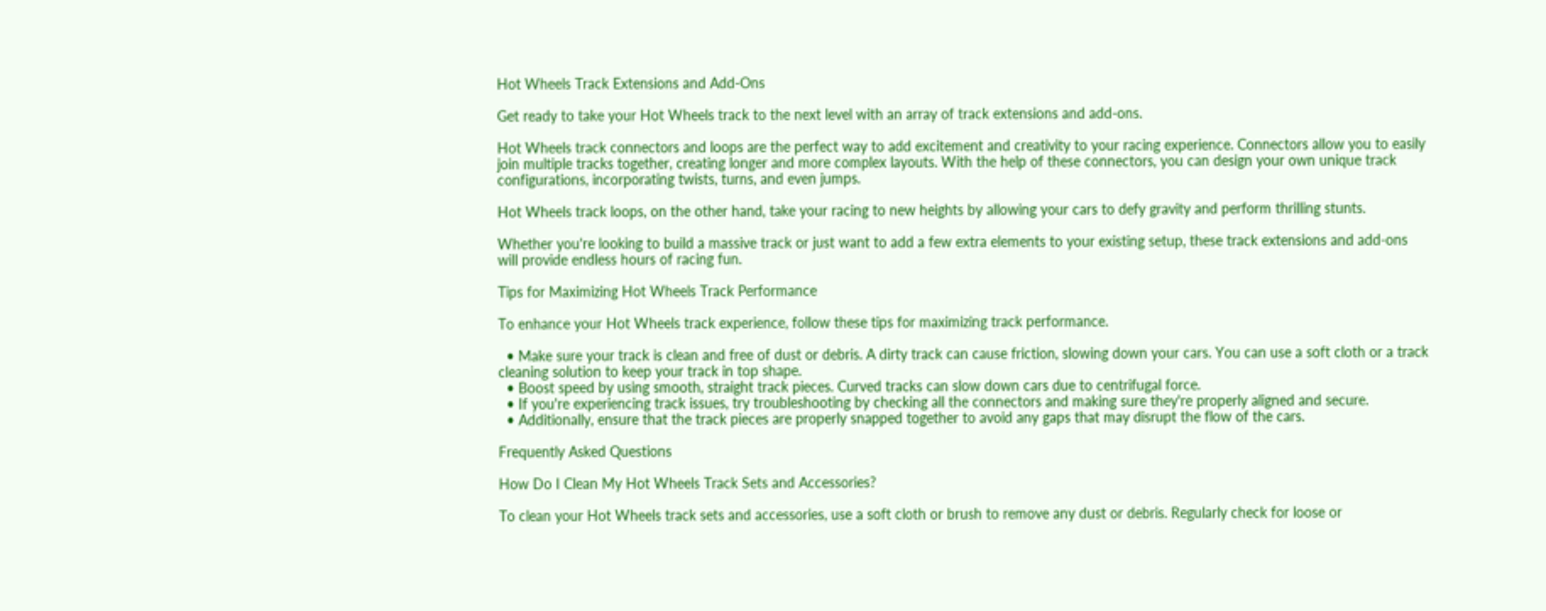Hot Wheels Track Extensions and Add-Ons

Get ready to take your Hot Wheels track to the next level with an array of track extensions and add-ons.

Hot Wheels track connectors and loops are the perfect way to add excitement and creativity to your racing experience. Connectors allow you to easily join multiple tracks together, creating longer and more complex layouts. With the help of these connectors, you can design your own unique track configurations, incorporating twists, turns, and even jumps.

Hot Wheels track loops, on the other hand, take your racing to new heights by allowing your cars to defy gravity and perform thrilling stunts.

Whether you're looking to build a massive track or just want to add a few extra elements to your existing setup, these track extensions and add-ons will provide endless hours of racing fun.

Tips for Maximizing Hot Wheels Track Performance

To enhance your Hot Wheels track experience, follow these tips for maximizing track performance.

  • Make sure your track is clean and free of dust or debris. A dirty track can cause friction, slowing down your cars. You can use a soft cloth or a track cleaning solution to keep your track in top shape.
  • Boost speed by using smooth, straight track pieces. Curved tracks can slow down cars due to centrifugal force.
  • If you're experiencing track issues, try troubleshooting by checking all the connectors and making sure they're properly aligned and secure.
  • Additionally, ensure that the track pieces are properly snapped together to avoid any gaps that may disrupt the flow of the cars.

Frequently Asked Questions

How Do I Clean My Hot Wheels Track Sets and Accessories?

To clean your Hot Wheels track sets and accessories, use a soft cloth or brush to remove any dust or debris. Regularly check for loose or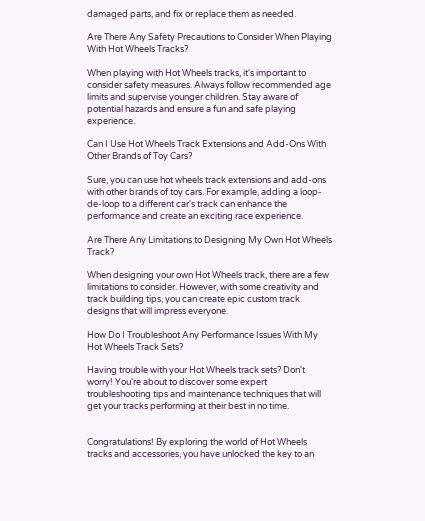damaged parts, and fix or replace them as needed.

Are There Any Safety Precautions to Consider When Playing With Hot Wheels Tracks?

When playing with Hot Wheels tracks, it's important to consider safety measures. Always follow recommended age limits and supervise younger children. Stay aware of potential hazards and ensure a fun and safe playing experience.

Can I Use Hot Wheels Track Extensions and Add-Ons With Other Brands of Toy Cars?

Sure, you can use hot wheels track extensions and add-ons with other brands of toy cars. For example, adding a loop-de-loop to a different car's track can enhance the performance and create an exciting race experience.

Are There Any Limitations to Designing My Own Hot Wheels Track?

When designing your own Hot Wheels track, there are a few limitations to consider. However, with some creativity and track building tips, you can create epic custom track designs that will impress everyone.

How Do I Troubleshoot Any Performance Issues With My Hot Wheels Track Sets?

Having trouble with your Hot Wheels track sets? Don't worry! You're about to discover some expert troubleshooting tips and maintenance techniques that will get your tracks performing at their best in no time.


Congratulations! By exploring the world of Hot Wheels tracks and accessories, you have unlocked the key to an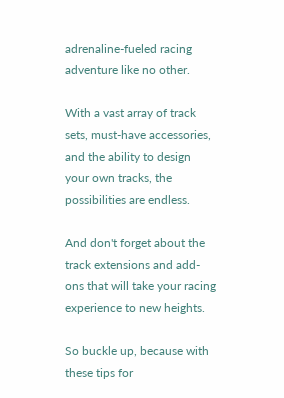adrenaline-fueled racing adventure like no other.

With a vast array of track sets, must-have accessories, and the ability to design your own tracks, the possibilities are endless.

And don't forget about the track extensions and add-ons that will take your racing experience to new heights.

So buckle up, because with these tips for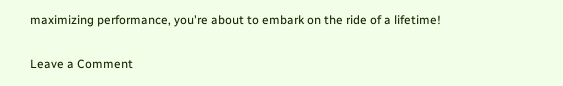maximizing performance, you're about to embark on the ride of a lifetime!

Leave a Comment